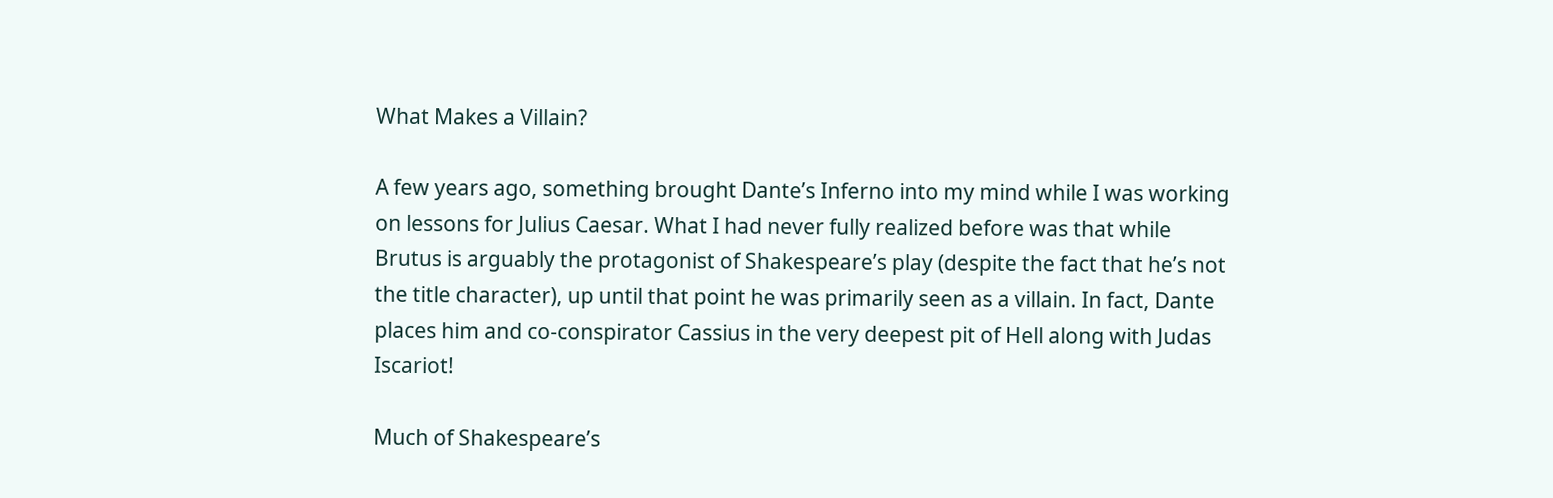What Makes a Villain?

A few years ago, something brought Dante’s Inferno into my mind while I was working on lessons for Julius Caesar. What I had never fully realized before was that while Brutus is arguably the protagonist of Shakespeare’s play (despite the fact that he’s not the title character), up until that point he was primarily seen as a villain. In fact, Dante places him and co-conspirator Cassius in the very deepest pit of Hell along with Judas Iscariot!

Much of Shakespeare’s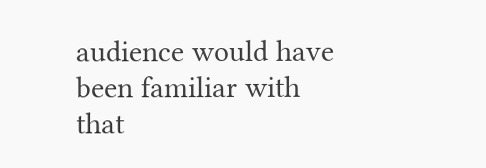audience would have been familiar with that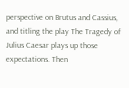perspective on Brutus and Cassius, and titling the play The Tragedy of Julius Caesar plays up those expectations. Then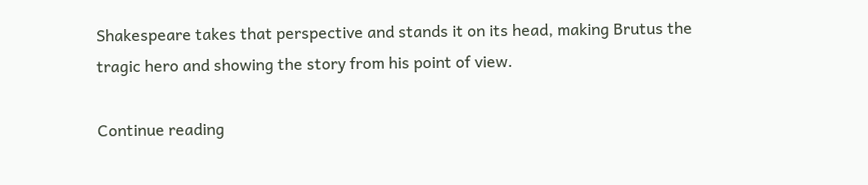Shakespeare takes that perspective and stands it on its head, making Brutus the tragic hero and showing the story from his point of view.

Continue reading